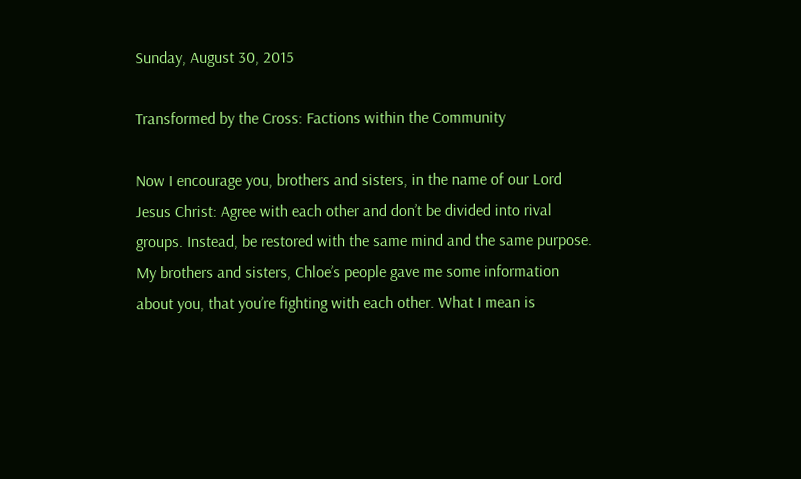Sunday, August 30, 2015

Transformed by the Cross: Factions within the Community

Now I encourage you, brothers and sisters, in the name of our Lord Jesus Christ: Agree with each other and don’t be divided into rival groups. Instead, be restored with the same mind and the same purpose. My brothers and sisters, Chloe’s people gave me some information about you, that you’re fighting with each other. What I mean is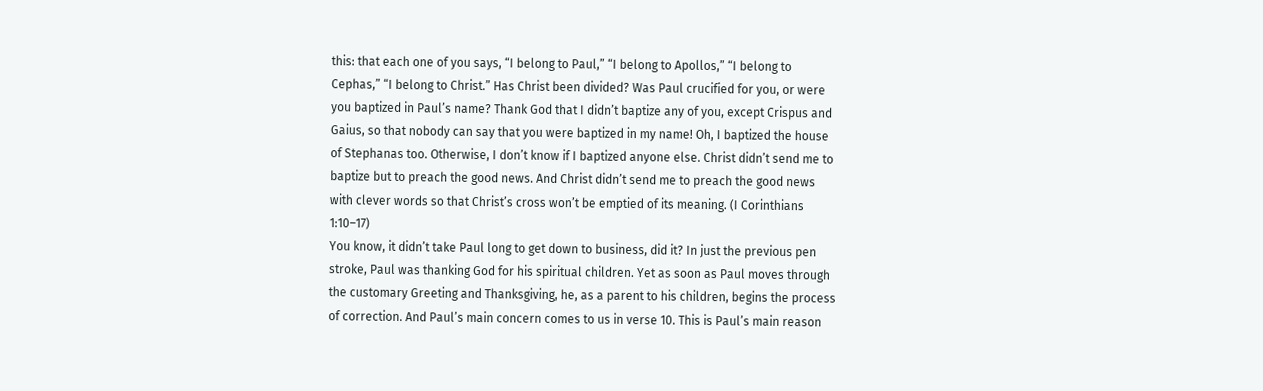this: that each one of you says, “I belong to Paul,” “I belong to Apollos,” “I belong to Cephas,” “I belong to Christ.” Has Christ been divided? Was Paul crucified for you, or were you baptized in Paul’s name? Thank God that I didn’t baptize any of you, except Crispus and Gaius, so that nobody can say that you were baptized in my name! Oh, I baptized the house of Stephanas too. Otherwise, I don’t know if I baptized anyone else. Christ didn’t send me to baptize but to preach the good news. And Christ didn’t send me to preach the good news with clever words so that Christ’s cross won’t be emptied of its meaning. (I Corinthians 1:10–17)
You know, it didn’t take Paul long to get down to business, did it? In just the previous pen stroke, Paul was thanking God for his spiritual children. Yet as soon as Paul moves through the customary Greeting and Thanksgiving, he, as a parent to his children, begins the process of correction. And Paul’s main concern comes to us in verse 10. This is Paul’s main reason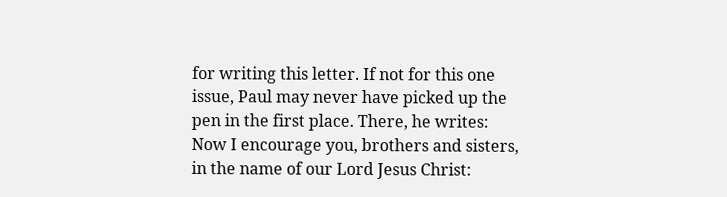for writing this letter. If not for this one issue, Paul may never have picked up the pen in the first place. There, he writes:
Now I encourage you, brothers and sisters, in the name of our Lord Jesus Christ: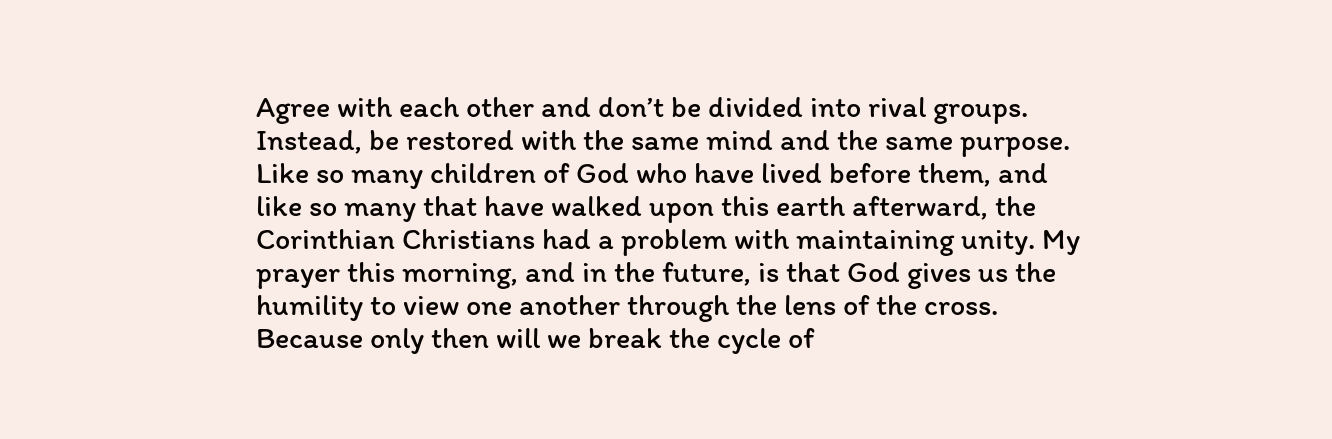Agree with each other and don’t be divided into rival groups. Instead, be restored with the same mind and the same purpose.
Like so many children of God who have lived before them, and like so many that have walked upon this earth afterward, the Corinthian Christians had a problem with maintaining unity. My prayer this morning, and in the future, is that God gives us the humility to view one another through the lens of the cross. Because only then will we break the cycle of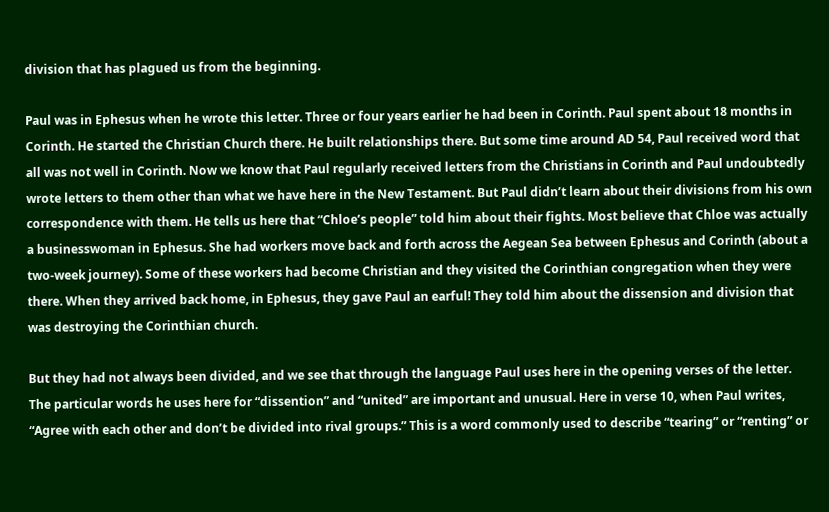division that has plagued us from the beginning.

Paul was in Ephesus when he wrote this letter. Three or four years earlier he had been in Corinth. Paul spent about 18 months in Corinth. He started the Christian Church there. He built relationships there. But some time around AD 54, Paul received word that all was not well in Corinth. Now we know that Paul regularly received letters from the Christians in Corinth and Paul undoubtedly wrote letters to them other than what we have here in the New Testament. But Paul didn’t learn about their divisions from his own correspondence with them. He tells us here that “Chloe’s people” told him about their fights. Most believe that Chloe was actually a businesswoman in Ephesus. She had workers move back and forth across the Aegean Sea between Ephesus and Corinth (about a two-week journey). Some of these workers had become Christian and they visited the Corinthian congregation when they were there. When they arrived back home, in Ephesus, they gave Paul an earful! They told him about the dissension and division that was destroying the Corinthian church.

But they had not always been divided, and we see that through the language Paul uses here in the opening verses of the letter. The particular words he uses here for “dissention” and “united” are important and unusual. Here in verse 10, when Paul writes, “Agree with each other and don’t be divided into rival groups.” This is a word commonly used to describe “tearing” or “renting” or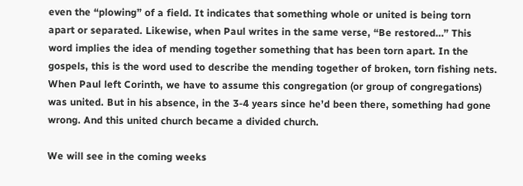even the “plowing” of a field. It indicates that something whole or united is being torn apart or separated. Likewise, when Paul writes in the same verse, “Be restored…” This word implies the idea of mending together something that has been torn apart. In the gospels, this is the word used to describe the mending together of broken, torn fishing nets. When Paul left Corinth, we have to assume this congregation (or group of congregations) was united. But in his absence, in the 3-4 years since he’d been there, something had gone wrong. And this united church became a divided church.

We will see in the coming weeks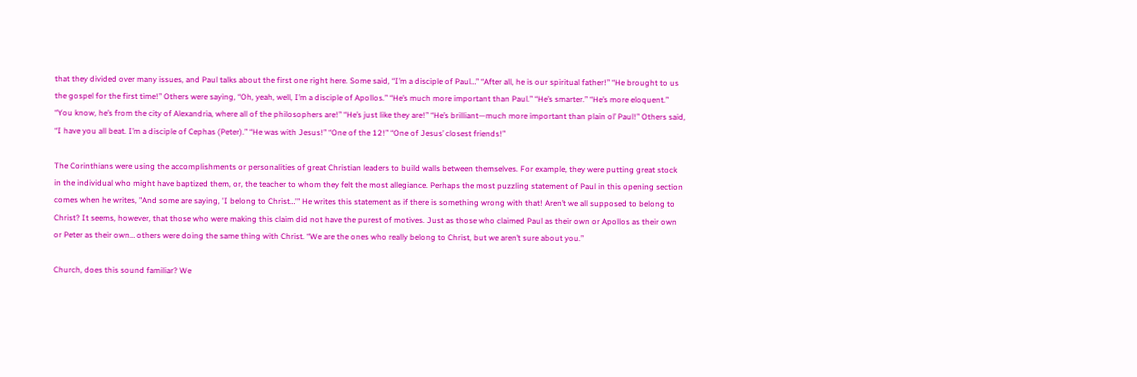that they divided over many issues, and Paul talks about the first one right here. Some said, “I’m a disciple of Paul…” “After all, he is our spiritual father!” “He brought to us the gospel for the first time!” Others were saying, “Oh, yeah, well, I’m a disciple of Apollos.” “He’s much more important than Paul.” “He’s smarter.” “He’s more eloquent.” “You know, he’s from the city of Alexandria, where all of the philosophers are!” “He’s just like they are!” “He’s brilliant—much more important than plain ol’ Paul!” Others said, “I have you all beat. I’m a disciple of Cephas (Peter).” “He was with Jesus!” “One of the 12!” “One of Jesus’ closest friends!”

The Corinthians were using the accomplishments or personalities of great Christian leaders to build walls between themselves. For example, they were putting great stock in the individual who might have baptized them, or, the teacher to whom they felt the most allegiance. Perhaps the most puzzling statement of Paul in this opening section comes when he writes, "And some are saying, 'I belong to Christ…'" He writes this statement as if there is something wrong with that! Aren’t we all supposed to belong to Christ? It seems, however, that those who were making this claim did not have the purest of motives. Just as those who claimed Paul as their own or Apollos as their own or Peter as their own… others were doing the same thing with Christ. “We are the ones who really belong to Christ, but we aren’t sure about you.”

Church, does this sound familiar? We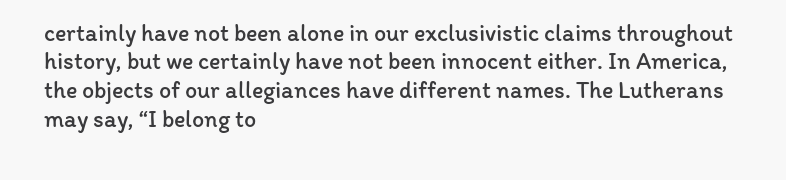certainly have not been alone in our exclusivistic claims throughout history, but we certainly have not been innocent either. In America, the objects of our allegiances have different names. The Lutherans may say, “I belong to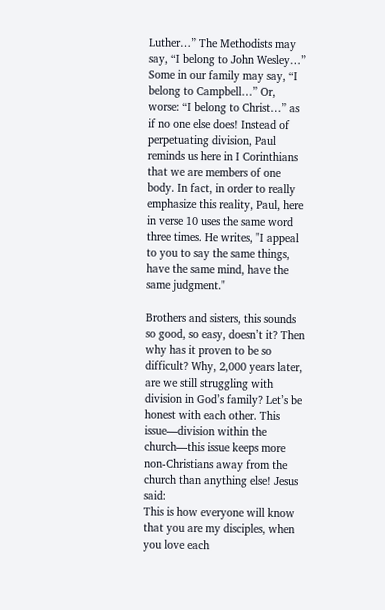Luther…” The Methodists may say, “I belong to John Wesley…” Some in our family may say, “I belong to Campbell…” Or, worse: “I belong to Christ…” as if no one else does! Instead of perpetuating division, Paul reminds us here in I Corinthians that we are members of one body. In fact, in order to really emphasize this reality, Paul, here in verse 10 uses the same word three times. He writes, "I appeal to you to say the same things, have the same mind, have the same judgment."

Brothers and sisters, this sounds so good, so easy, doesn’t it? Then why has it proven to be so difficult? Why, 2,000 years later, are we still struggling with division in God’s family? Let’s be honest with each other. This issue—division within the church—this issue keeps more non-Christians away from the church than anything else! Jesus said:
This is how everyone will know that you are my disciples, when you love each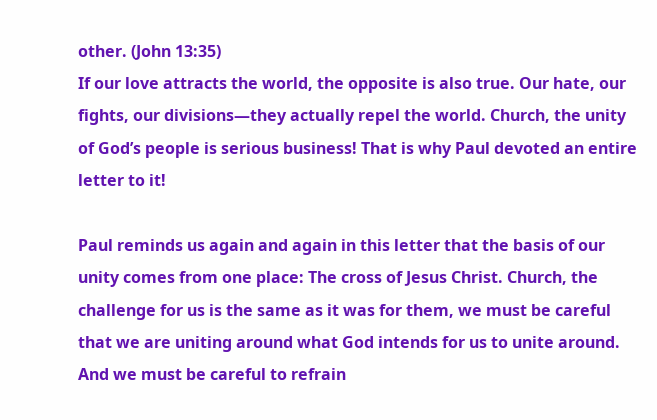other. (John 13:35)
If our love attracts the world, the opposite is also true. Our hate, our fights, our divisions—they actually repel the world. Church, the unity of God’s people is serious business! That is why Paul devoted an entire letter to it!

Paul reminds us again and again in this letter that the basis of our unity comes from one place: The cross of Jesus Christ. Church, the challenge for us is the same as it was for them, we must be careful that we are uniting around what God intends for us to unite around. And we must be careful to refrain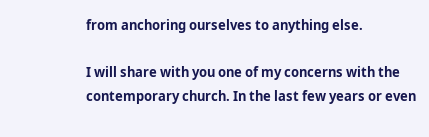from anchoring ourselves to anything else.

I will share with you one of my concerns with the contemporary church. In the last few years or even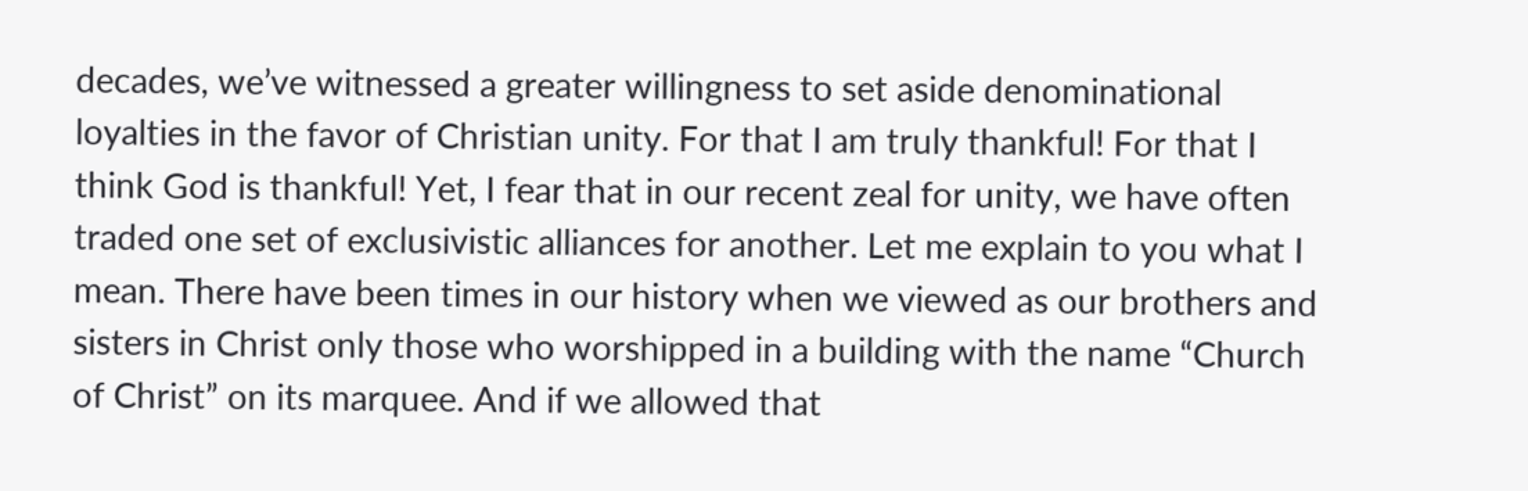decades, we’ve witnessed a greater willingness to set aside denominational loyalties in the favor of Christian unity. For that I am truly thankful! For that I think God is thankful! Yet, I fear that in our recent zeal for unity, we have often traded one set of exclusivistic alliances for another. Let me explain to you what I mean. There have been times in our history when we viewed as our brothers and sisters in Christ only those who worshipped in a building with the name “Church of Christ” on its marquee. And if we allowed that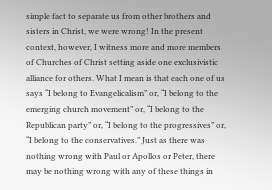simple fact to separate us from other brothers and sisters in Christ, we were wrong! In the present context, however, I witness more and more members of Churches of Christ setting aside one exclusivistic alliance for others. What I mean is that each one of us says “I belong to Evangelicalism” or, “I belong to the emerging church movement” or, “I belong to the Republican party” or, “I belong to the progressives” or, “I belong to the conservatives.” Just as there was nothing wrong with Paul or Apollos or Peter, there may be nothing wrong with any of these things in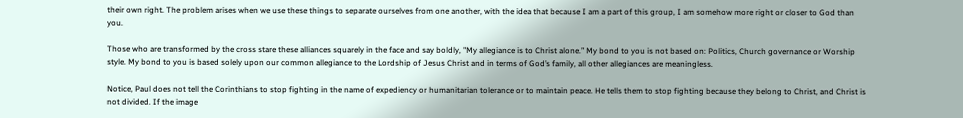their own right. The problem arises when we use these things to separate ourselves from one another, with the idea that because I am a part of this group, I am somehow more right or closer to God than you.

Those who are transformed by the cross stare these alliances squarely in the face and say boldly, "My allegiance is to Christ alone.” My bond to you is not based on: Politics, Church governance or Worship style. My bond to you is based solely upon our common allegiance to the Lordship of Jesus Christ and in terms of God’s family, all other allegiances are meaningless.

Notice, Paul does not tell the Corinthians to stop fighting in the name of expediency or humanitarian tolerance or to maintain peace. He tells them to stop fighting because they belong to Christ, and Christ is not divided. If the image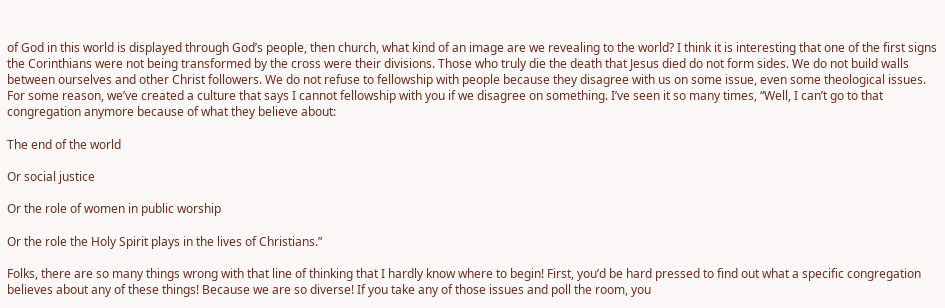of God in this world is displayed through God’s people, then church, what kind of an image are we revealing to the world? I think it is interesting that one of the first signs the Corinthians were not being transformed by the cross were their divisions. Those who truly die the death that Jesus died do not form sides. We do not build walls between ourselves and other Christ followers. We do not refuse to fellowship with people because they disagree with us on some issue, even some theological issues. For some reason, we’ve created a culture that says I cannot fellowship with you if we disagree on something. I’ve seen it so many times, “Well, I can’t go to that congregation anymore because of what they believe about:

The end of the world

Or social justice

Or the role of women in public worship

Or the role the Holy Spirit plays in the lives of Christians.”

Folks, there are so many things wrong with that line of thinking that I hardly know where to begin! First, you’d be hard pressed to find out what a specific congregation believes about any of these things! Because we are so diverse! If you take any of those issues and poll the room, you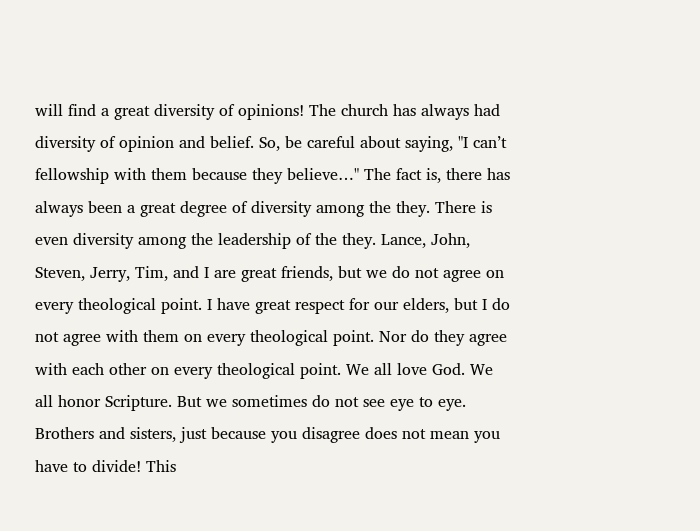will find a great diversity of opinions! The church has always had diversity of opinion and belief. So, be careful about saying, "I can’t fellowship with them because they believe…" The fact is, there has always been a great degree of diversity among the they. There is even diversity among the leadership of the they. Lance, John, Steven, Jerry, Tim, and I are great friends, but we do not agree on every theological point. I have great respect for our elders, but I do not agree with them on every theological point. Nor do they agree with each other on every theological point. We all love God. We all honor Scripture. But we sometimes do not see eye to eye. Brothers and sisters, just because you disagree does not mean you have to divide! This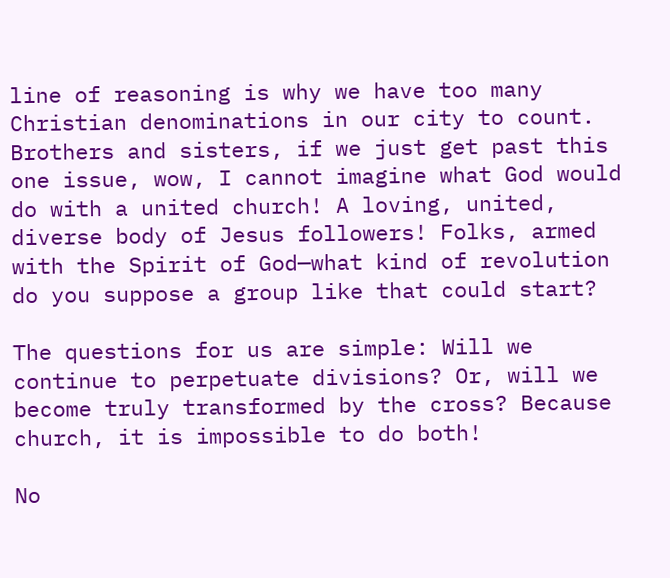line of reasoning is why we have too many Christian denominations in our city to count. Brothers and sisters, if we just get past this one issue, wow, I cannot imagine what God would do with a united church! A loving, united, diverse body of Jesus followers! Folks, armed with the Spirit of God—what kind of revolution do you suppose a group like that could start?

The questions for us are simple: Will we continue to perpetuate divisions? Or, will we become truly transformed by the cross? Because church, it is impossible to do both!

No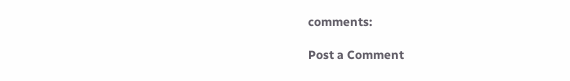comments:

Post a Comment